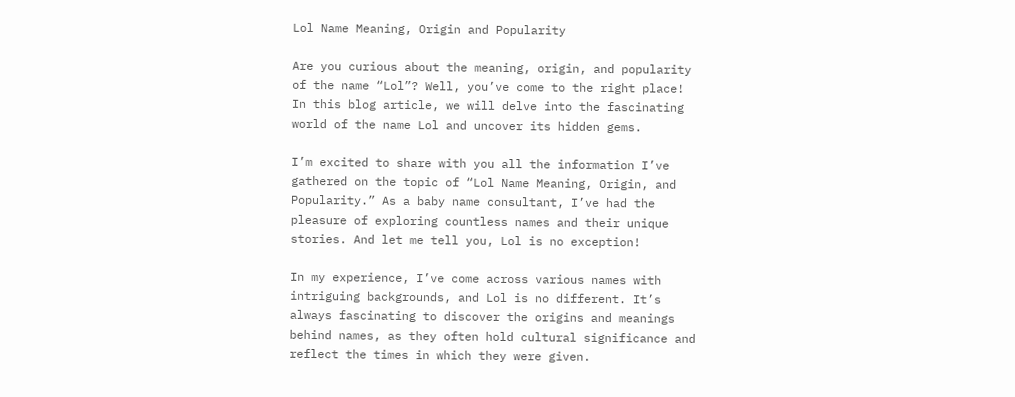Lol Name Meaning, Origin and Popularity

Are you curious about the meaning, origin, and popularity of the name “Lol”? Well, you’ve come to the right place! In this blog article, we will delve into the fascinating world of the name Lol and uncover its hidden gems.

I’m excited to share with you all the information I’ve gathered on the topic of “Lol Name Meaning, Origin, and Popularity.” As a baby name consultant, I’ve had the pleasure of exploring countless names and their unique stories. And let me tell you, Lol is no exception!

In my experience, I’ve come across various names with intriguing backgrounds, and Lol is no different. It’s always fascinating to discover the origins and meanings behind names, as they often hold cultural significance and reflect the times in which they were given.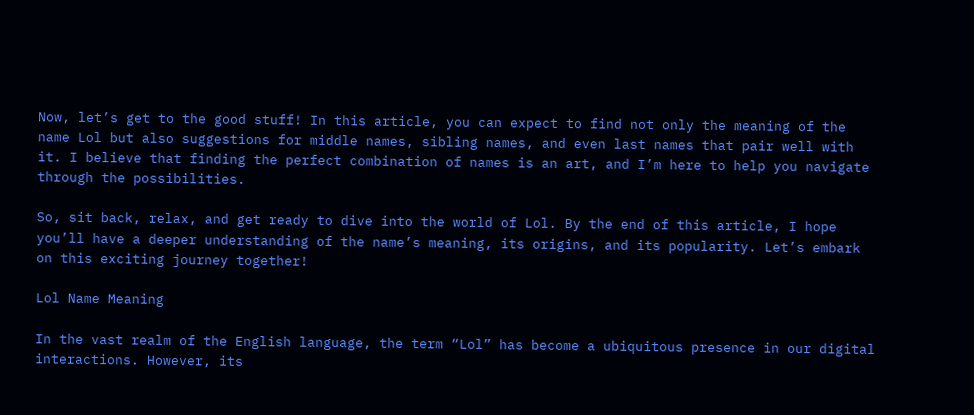Now, let’s get to the good stuff! In this article, you can expect to find not only the meaning of the name Lol but also suggestions for middle names, sibling names, and even last names that pair well with it. I believe that finding the perfect combination of names is an art, and I’m here to help you navigate through the possibilities.

So, sit back, relax, and get ready to dive into the world of Lol. By the end of this article, I hope you’ll have a deeper understanding of the name’s meaning, its origins, and its popularity. Let’s embark on this exciting journey together!

Lol Name Meaning

In the vast realm of the English language, the term “Lol” has become a ubiquitous presence in our digital interactions. However, its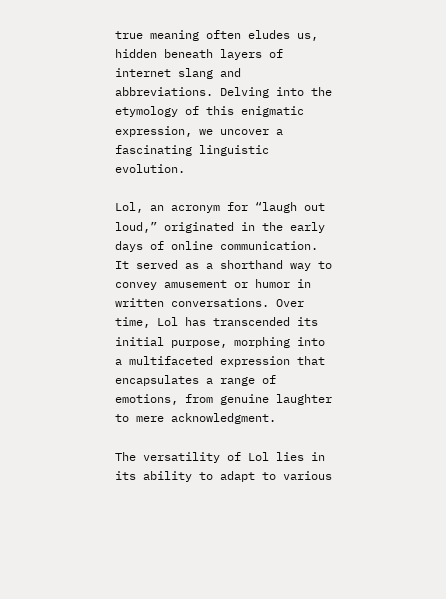true meaning often eludes us, hidden beneath layers of internet slang and abbreviations. Delving into the etymology of this enigmatic expression, we uncover a fascinating linguistic evolution.

Lol, an acronym for “laugh out loud,” originated in the early days of online communication. It served as a shorthand way to convey amusement or humor in written conversations. Over time, Lol has transcended its initial purpose, morphing into a multifaceted expression that encapsulates a range of emotions, from genuine laughter to mere acknowledgment.

The versatility of Lol lies in its ability to adapt to various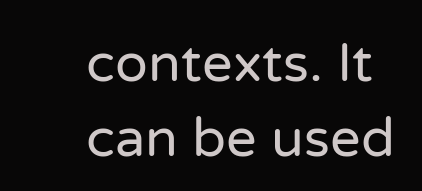contexts. It can be used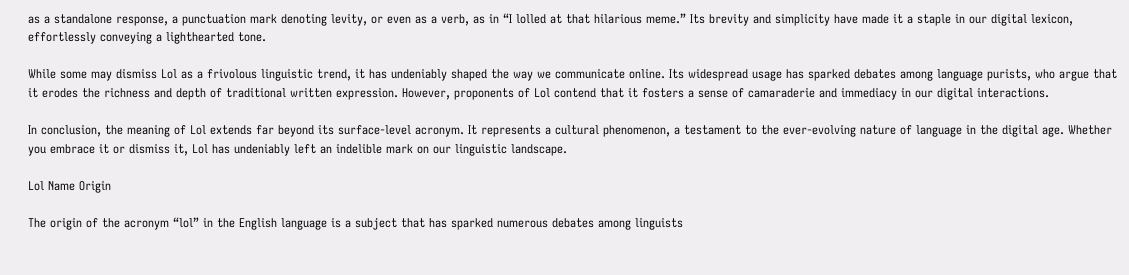as a standalone response, a punctuation mark denoting levity, or even as a verb, as in “I lolled at that hilarious meme.” Its brevity and simplicity have made it a staple in our digital lexicon, effortlessly conveying a lighthearted tone.

While some may dismiss Lol as a frivolous linguistic trend, it has undeniably shaped the way we communicate online. Its widespread usage has sparked debates among language purists, who argue that it erodes the richness and depth of traditional written expression. However, proponents of Lol contend that it fosters a sense of camaraderie and immediacy in our digital interactions.

In conclusion, the meaning of Lol extends far beyond its surface-level acronym. It represents a cultural phenomenon, a testament to the ever-evolving nature of language in the digital age. Whether you embrace it or dismiss it, Lol has undeniably left an indelible mark on our linguistic landscape.

Lol Name Origin

The origin of the acronym “lol” in the English language is a subject that has sparked numerous debates among linguists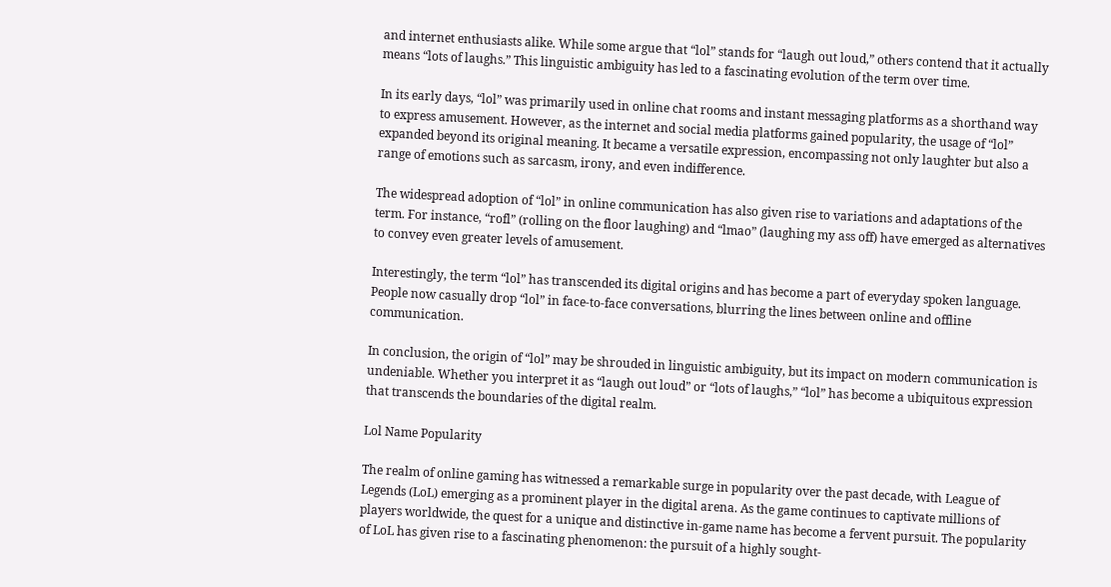and internet enthusiasts alike. While some argue that “lol” stands for “laugh out loud,” others contend that it actually means “lots of laughs.” This linguistic ambiguity has led to a fascinating evolution of the term over time.

In its early days, “lol” was primarily used in online chat rooms and instant messaging platforms as a shorthand way to express amusement. However, as the internet and social media platforms gained popularity, the usage of “lol” expanded beyond its original meaning. It became a versatile expression, encompassing not only laughter but also a range of emotions such as sarcasm, irony, and even indifference.

The widespread adoption of “lol” in online communication has also given rise to variations and adaptations of the term. For instance, “rofl” (rolling on the floor laughing) and “lmao” (laughing my ass off) have emerged as alternatives to convey even greater levels of amusement.

Interestingly, the term “lol” has transcended its digital origins and has become a part of everyday spoken language. People now casually drop “lol” in face-to-face conversations, blurring the lines between online and offline communication.

In conclusion, the origin of “lol” may be shrouded in linguistic ambiguity, but its impact on modern communication is undeniable. Whether you interpret it as “laugh out loud” or “lots of laughs,” “lol” has become a ubiquitous expression that transcends the boundaries of the digital realm.

Lol Name Popularity

The realm of online gaming has witnessed a remarkable surge in popularity over the past decade, with League of Legends (LoL) emerging as a prominent player in the digital arena. As the game continues to captivate millions of players worldwide, the quest for a unique and distinctive in-game name has become a fervent pursuit. The popularity of LoL has given rise to a fascinating phenomenon: the pursuit of a highly sought-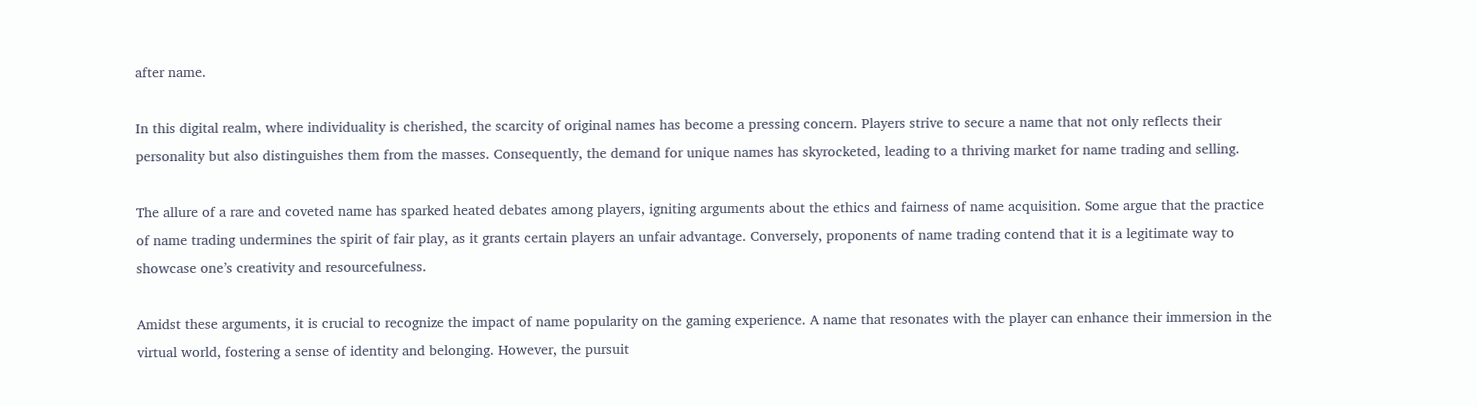after name.

In this digital realm, where individuality is cherished, the scarcity of original names has become a pressing concern. Players strive to secure a name that not only reflects their personality but also distinguishes them from the masses. Consequently, the demand for unique names has skyrocketed, leading to a thriving market for name trading and selling.

The allure of a rare and coveted name has sparked heated debates among players, igniting arguments about the ethics and fairness of name acquisition. Some argue that the practice of name trading undermines the spirit of fair play, as it grants certain players an unfair advantage. Conversely, proponents of name trading contend that it is a legitimate way to showcase one’s creativity and resourcefulness.

Amidst these arguments, it is crucial to recognize the impact of name popularity on the gaming experience. A name that resonates with the player can enhance their immersion in the virtual world, fostering a sense of identity and belonging. However, the pursuit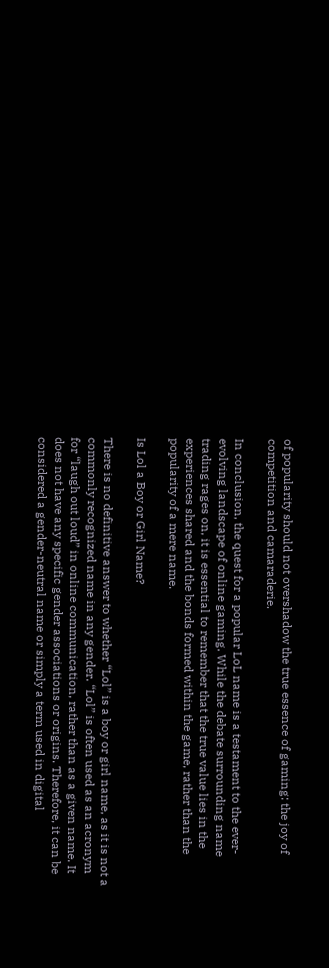of popularity should not overshadow the true essence of gaming: the joy of competition and camaraderie.

In conclusion, the quest for a popular LoL name is a testament to the ever-evolving landscape of online gaming. While the debate surrounding name trading rages on, it is essential to remember that the true value lies in the experiences shared and the bonds formed within the game, rather than the popularity of a mere name.

Is Lol a Boy or Girl Name?

There is no definitive answer to whether “Lol” is a boy or girl name, as it is not a commonly recognized name in any gender. “Lol” is often used as an acronym for “laugh out loud” in online communication, rather than as a given name. It does not have any specific gender associations or origins. Therefore, it can be considered a gender-neutral name or simply a term used in digital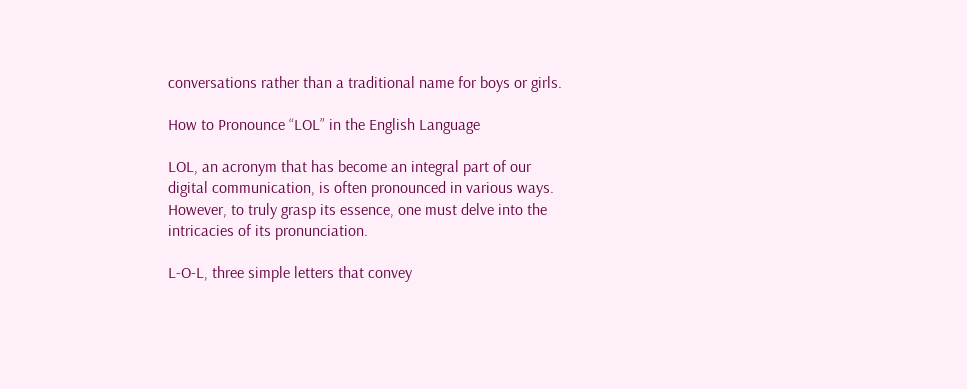conversations rather than a traditional name for boys or girls.

How to Pronounce “LOL” in the English Language

LOL, an acronym that has become an integral part of our digital communication, is often pronounced in various ways. However, to truly grasp its essence, one must delve into the intricacies of its pronunciation.

L-O-L, three simple letters that convey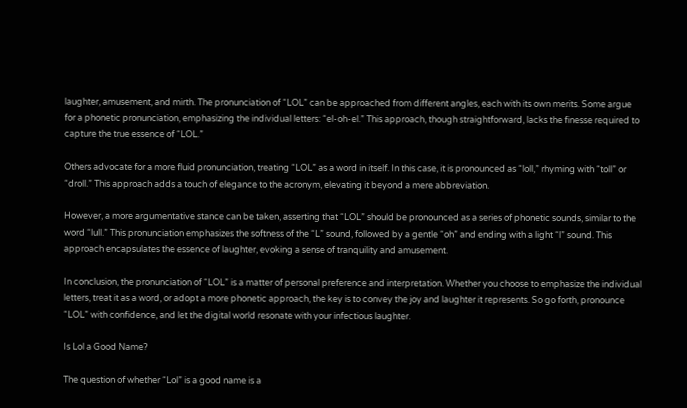laughter, amusement, and mirth. The pronunciation of “LOL” can be approached from different angles, each with its own merits. Some argue for a phonetic pronunciation, emphasizing the individual letters: “el-oh-el.” This approach, though straightforward, lacks the finesse required to capture the true essence of “LOL.”

Others advocate for a more fluid pronunciation, treating “LOL” as a word in itself. In this case, it is pronounced as “loll,” rhyming with “toll” or “droll.” This approach adds a touch of elegance to the acronym, elevating it beyond a mere abbreviation.

However, a more argumentative stance can be taken, asserting that “LOL” should be pronounced as a series of phonetic sounds, similar to the word “lull.” This pronunciation emphasizes the softness of the “L” sound, followed by a gentle “oh” and ending with a light “l” sound. This approach encapsulates the essence of laughter, evoking a sense of tranquility and amusement.

In conclusion, the pronunciation of “LOL” is a matter of personal preference and interpretation. Whether you choose to emphasize the individual letters, treat it as a word, or adopt a more phonetic approach, the key is to convey the joy and laughter it represents. So go forth, pronounce “LOL” with confidence, and let the digital world resonate with your infectious laughter.

Is Lol a Good Name?

The question of whether “Lol” is a good name is a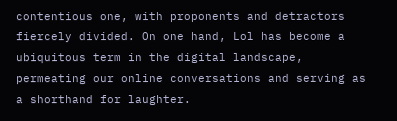contentious one, with proponents and detractors fiercely divided. On one hand, Lol has become a ubiquitous term in the digital landscape, permeating our online conversations and serving as a shorthand for laughter.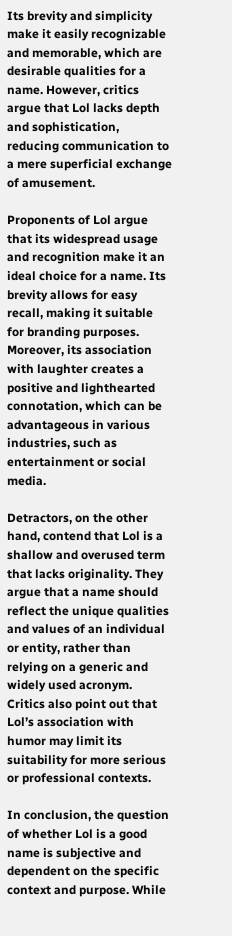Its brevity and simplicity make it easily recognizable and memorable, which are desirable qualities for a name. However, critics argue that Lol lacks depth and sophistication, reducing communication to a mere superficial exchange of amusement.

Proponents of Lol argue that its widespread usage and recognition make it an ideal choice for a name. Its brevity allows for easy recall, making it suitable for branding purposes. Moreover, its association with laughter creates a positive and lighthearted connotation, which can be advantageous in various industries, such as entertainment or social media.

Detractors, on the other hand, contend that Lol is a shallow and overused term that lacks originality. They argue that a name should reflect the unique qualities and values of an individual or entity, rather than relying on a generic and widely used acronym. Critics also point out that Lol’s association with humor may limit its suitability for more serious or professional contexts.

In conclusion, the question of whether Lol is a good name is subjective and dependent on the specific context and purpose. While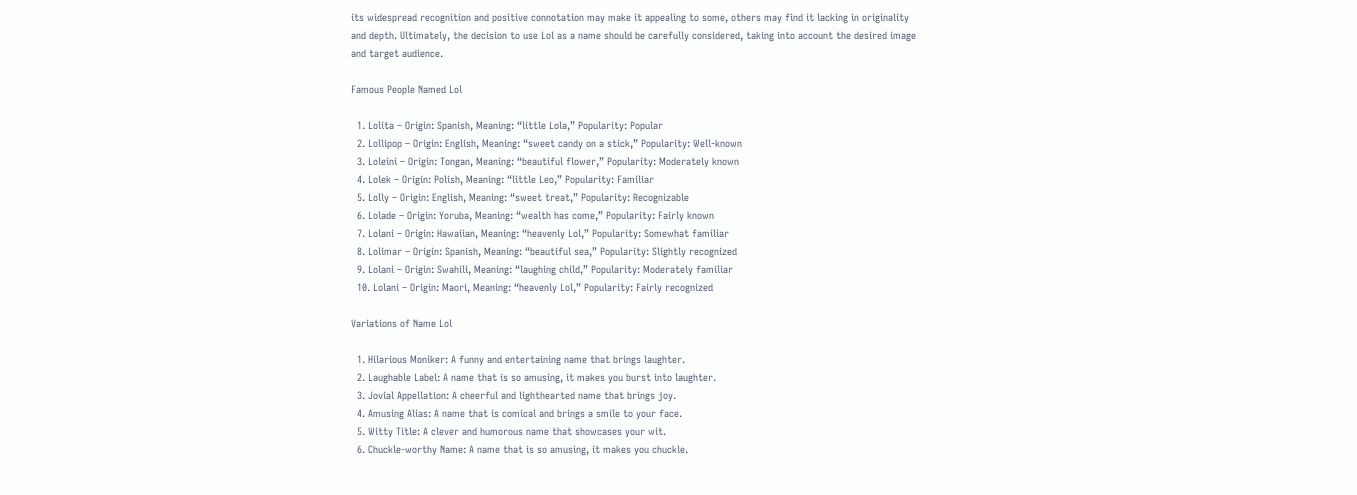its widespread recognition and positive connotation may make it appealing to some, others may find it lacking in originality and depth. Ultimately, the decision to use Lol as a name should be carefully considered, taking into account the desired image and target audience.

Famous People Named Lol

  1. Lolita – Origin: Spanish, Meaning: “little Lola,” Popularity: Popular
  2. Lollipop – Origin: English, Meaning: “sweet candy on a stick,” Popularity: Well-known
  3. Loleini – Origin: Tongan, Meaning: “beautiful flower,” Popularity: Moderately known
  4. Lolek – Origin: Polish, Meaning: “little Leo,” Popularity: Familiar
  5. Lolly – Origin: English, Meaning: “sweet treat,” Popularity: Recognizable
  6. Lolade – Origin: Yoruba, Meaning: “wealth has come,” Popularity: Fairly known
  7. Lolani – Origin: Hawaiian, Meaning: “heavenly Lol,” Popularity: Somewhat familiar
  8. Lolimar – Origin: Spanish, Meaning: “beautiful sea,” Popularity: Slightly recognized
  9. Lolani – Origin: Swahili, Meaning: “laughing child,” Popularity: Moderately familiar
  10. Lolani – Origin: Maori, Meaning: “heavenly Lol,” Popularity: Fairly recognized

Variations of Name Lol

  1. Hilarious Moniker: A funny and entertaining name that brings laughter.
  2. Laughable Label: A name that is so amusing, it makes you burst into laughter.
  3. Jovial Appellation: A cheerful and lighthearted name that brings joy.
  4. Amusing Alias: A name that is comical and brings a smile to your face.
  5. Witty Title: A clever and humorous name that showcases your wit.
  6. Chuckle-worthy Name: A name that is so amusing, it makes you chuckle.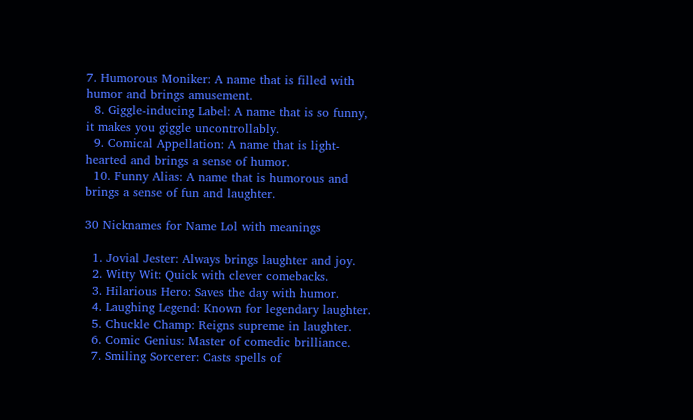7. Humorous Moniker: A name that is filled with humor and brings amusement.
  8. Giggle-inducing Label: A name that is so funny, it makes you giggle uncontrollably.
  9. Comical Appellation: A name that is light-hearted and brings a sense of humor.
  10. Funny Alias: A name that is humorous and brings a sense of fun and laughter.

30 Nicknames for Name Lol with meanings

  1. Jovial Jester: Always brings laughter and joy.
  2. Witty Wit: Quick with clever comebacks.
  3. Hilarious Hero: Saves the day with humor.
  4. Laughing Legend: Known for legendary laughter.
  5. Chuckle Champ: Reigns supreme in laughter.
  6. Comic Genius: Master of comedic brilliance.
  7. Smiling Sorcerer: Casts spells of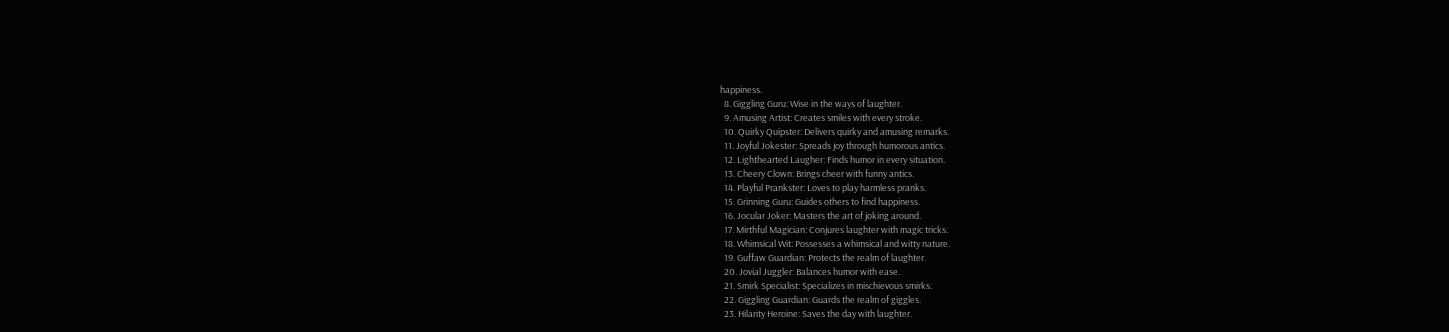happiness.
  8. Giggling Guru: Wise in the ways of laughter.
  9. Amusing Artist: Creates smiles with every stroke.
  10. Quirky Quipster: Delivers quirky and amusing remarks.
  11. Joyful Jokester: Spreads joy through humorous antics.
  12. Lighthearted Laugher: Finds humor in every situation.
  13. Cheery Clown: Brings cheer with funny antics.
  14. Playful Prankster: Loves to play harmless pranks.
  15. Grinning Guru: Guides others to find happiness.
  16. Jocular Joker: Masters the art of joking around.
  17. Mirthful Magician: Conjures laughter with magic tricks.
  18. Whimsical Wit: Possesses a whimsical and witty nature.
  19. Guffaw Guardian: Protects the realm of laughter.
  20. Jovial Juggler: Balances humor with ease.
  21. Smirk Specialist: Specializes in mischievous smirks.
  22. Giggling Guardian: Guards the realm of giggles.
  23. Hilarity Heroine: Saves the day with laughter.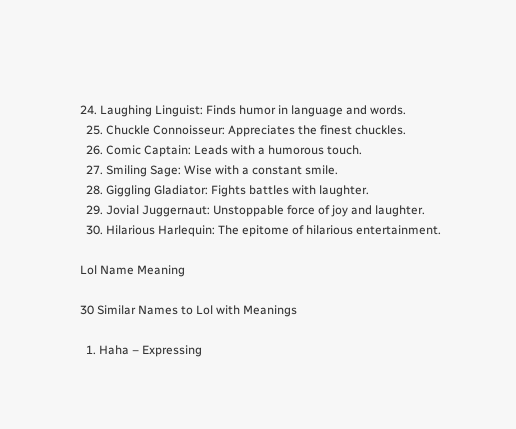24. Laughing Linguist: Finds humor in language and words.
  25. Chuckle Connoisseur: Appreciates the finest chuckles.
  26. Comic Captain: Leads with a humorous touch.
  27. Smiling Sage: Wise with a constant smile.
  28. Giggling Gladiator: Fights battles with laughter.
  29. Jovial Juggernaut: Unstoppable force of joy and laughter.
  30. Hilarious Harlequin: The epitome of hilarious entertainment.

Lol Name Meaning

30 Similar Names to Lol with Meanings

  1. Haha – Expressing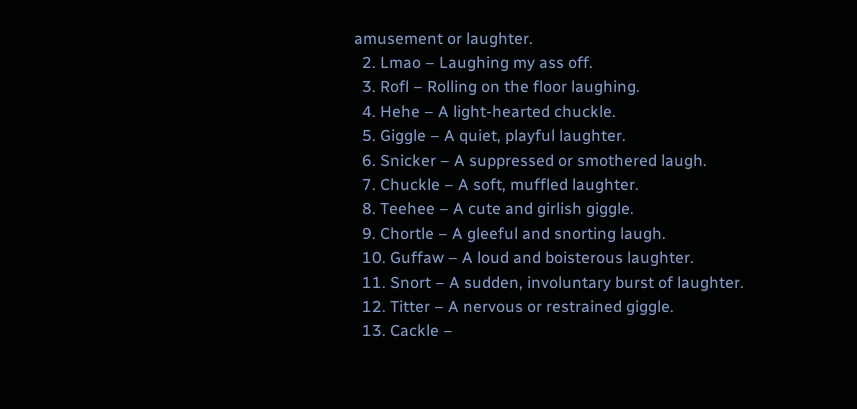amusement or laughter.
  2. Lmao – Laughing my ass off.
  3. Rofl – Rolling on the floor laughing.
  4. Hehe – A light-hearted chuckle.
  5. Giggle – A quiet, playful laughter.
  6. Snicker – A suppressed or smothered laugh.
  7. Chuckle – A soft, muffled laughter.
  8. Teehee – A cute and girlish giggle.
  9. Chortle – A gleeful and snorting laugh.
  10. Guffaw – A loud and boisterous laughter.
  11. Snort – A sudden, involuntary burst of laughter.
  12. Titter – A nervous or restrained giggle.
  13. Cackle –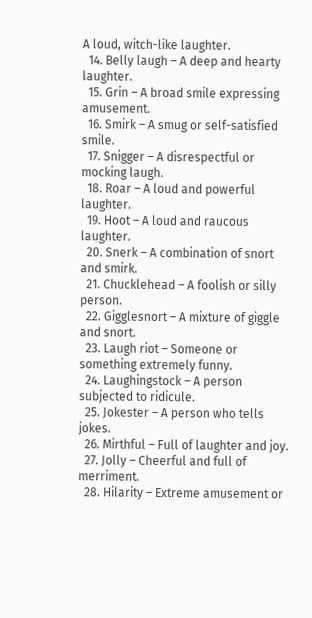A loud, witch-like laughter.
  14. Belly laugh – A deep and hearty laughter.
  15. Grin – A broad smile expressing amusement.
  16. Smirk – A smug or self-satisfied smile.
  17. Snigger – A disrespectful or mocking laugh.
  18. Roar – A loud and powerful laughter.
  19. Hoot – A loud and raucous laughter.
  20. Snerk – A combination of snort and smirk.
  21. Chucklehead – A foolish or silly person.
  22. Gigglesnort – A mixture of giggle and snort.
  23. Laugh riot – Someone or something extremely funny.
  24. Laughingstock – A person subjected to ridicule.
  25. Jokester – A person who tells jokes.
  26. Mirthful – Full of laughter and joy.
  27. Jolly – Cheerful and full of merriment.
  28. Hilarity – Extreme amusement or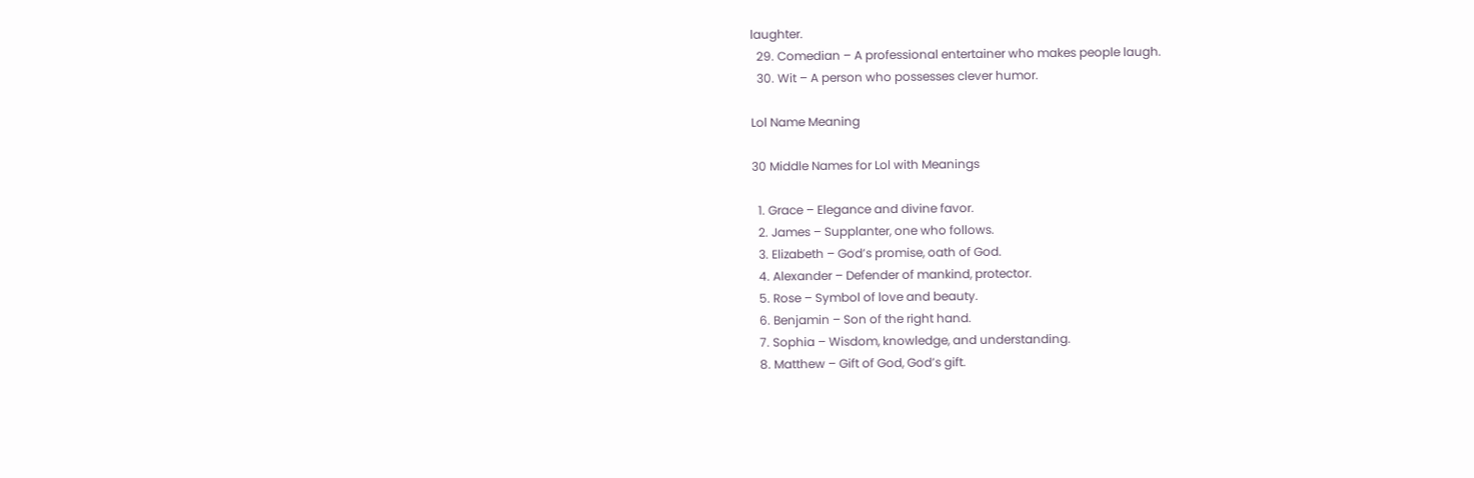laughter.
  29. Comedian – A professional entertainer who makes people laugh.
  30. Wit – A person who possesses clever humor.

Lol Name Meaning

30 Middle Names for Lol with Meanings

  1. Grace – Elegance and divine favor.
  2. James – Supplanter, one who follows.
  3. Elizabeth – God’s promise, oath of God.
  4. Alexander – Defender of mankind, protector.
  5. Rose – Symbol of love and beauty.
  6. Benjamin – Son of the right hand.
  7. Sophia – Wisdom, knowledge, and understanding.
  8. Matthew – Gift of God, God’s gift.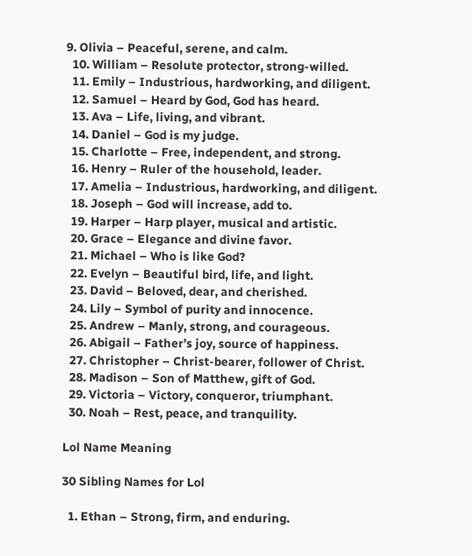9. Olivia – Peaceful, serene, and calm.
  10. William – Resolute protector, strong-willed.
  11. Emily – Industrious, hardworking, and diligent.
  12. Samuel – Heard by God, God has heard.
  13. Ava – Life, living, and vibrant.
  14. Daniel – God is my judge.
  15. Charlotte – Free, independent, and strong.
  16. Henry – Ruler of the household, leader.
  17. Amelia – Industrious, hardworking, and diligent.
  18. Joseph – God will increase, add to.
  19. Harper – Harp player, musical and artistic.
  20. Grace – Elegance and divine favor.
  21. Michael – Who is like God?
  22. Evelyn – Beautiful bird, life, and light.
  23. David – Beloved, dear, and cherished.
  24. Lily – Symbol of purity and innocence.
  25. Andrew – Manly, strong, and courageous.
  26. Abigail – Father’s joy, source of happiness.
  27. Christopher – Christ-bearer, follower of Christ.
  28. Madison – Son of Matthew, gift of God.
  29. Victoria – Victory, conqueror, triumphant.
  30. Noah – Rest, peace, and tranquility.

Lol Name Meaning

30 Sibling Names for Lol

  1. Ethan – Strong, firm, and enduring.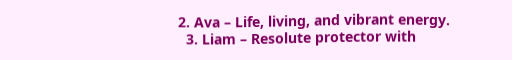2. Ava – Life, living, and vibrant energy.
  3. Liam – Resolute protector with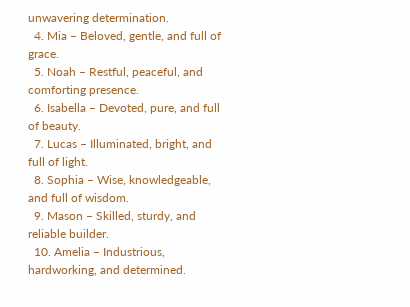unwavering determination.
  4. Mia – Beloved, gentle, and full of grace.
  5. Noah – Restful, peaceful, and comforting presence.
  6. Isabella – Devoted, pure, and full of beauty.
  7. Lucas – Illuminated, bright, and full of light.
  8. Sophia – Wise, knowledgeable, and full of wisdom.
  9. Mason – Skilled, sturdy, and reliable builder.
  10. Amelia – Industrious, hardworking, and determined.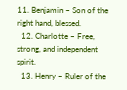11. Benjamin – Son of the right hand, blessed.
  12. Charlotte – Free, strong, and independent spirit.
  13. Henry – Ruler of the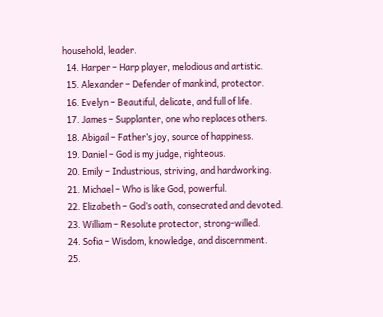household, leader.
  14. Harper – Harp player, melodious and artistic.
  15. Alexander – Defender of mankind, protector.
  16. Evelyn – Beautiful, delicate, and full of life.
  17. James – Supplanter, one who replaces others.
  18. Abigail – Father’s joy, source of happiness.
  19. Daniel – God is my judge, righteous.
  20. Emily – Industrious, striving, and hardworking.
  21. Michael – Who is like God, powerful.
  22. Elizabeth – God’s oath, consecrated and devoted.
  23. William – Resolute protector, strong-willed.
  24. Sofia – Wisdom, knowledge, and discernment.
  25.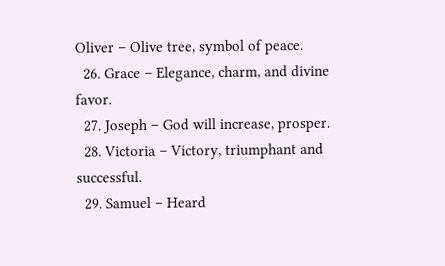Oliver – Olive tree, symbol of peace.
  26. Grace – Elegance, charm, and divine favor.
  27. Joseph – God will increase, prosper.
  28. Victoria – Victory, triumphant and successful.
  29. Samuel – Heard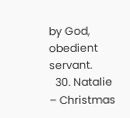by God, obedient servant.
  30. Natalie – Christmas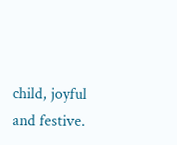child, joyful and festive.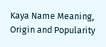Kaya Name Meaning, Origin and Popularity